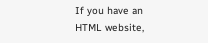If you have an HTML website,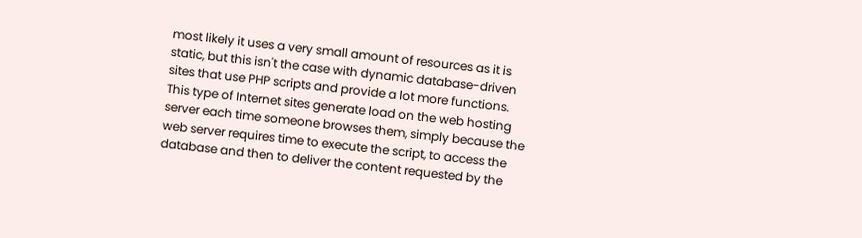most likely it uses a very small amount of resources as it is static, but this isn't the case with dynamic database-driven sites that use PHP scripts and provide a lot more functions. This type of Internet sites generate load on the web hosting server each time someone browses them, simply because the web server requires time to execute the script, to access the database and then to deliver the content requested by the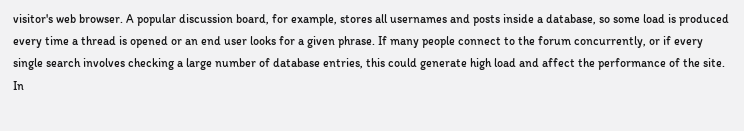visitor's web browser. A popular discussion board, for example, stores all usernames and posts inside a database, so some load is produced every time a thread is opened or an end user looks for a given phrase. If many people connect to the forum concurrently, or if every single search involves checking a large number of database entries, this could generate high load and affect the performance of the site. In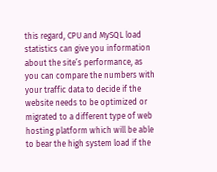this regard, CPU and MySQL load statistics can give you information about the site’s performance, as you can compare the numbers with your traffic data to decide if the website needs to be optimized or migrated to a different type of web hosting platform which will be able to bear the high system load if the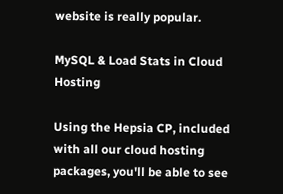website is really popular.

MySQL & Load Stats in Cloud Hosting

Using the Hepsia CP, included with all our cloud hosting packages, you'll be able to see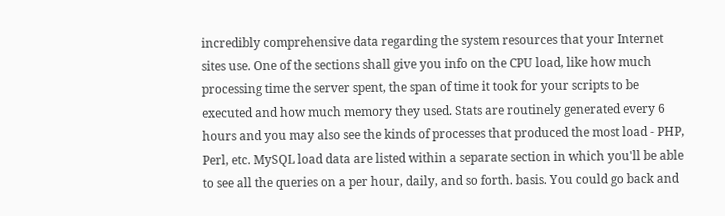incredibly comprehensive data regarding the system resources that your Internet sites use. One of the sections shall give you info on the CPU load, like how much processing time the server spent, the span of time it took for your scripts to be executed and how much memory they used. Stats are routinely generated every 6 hours and you may also see the kinds of processes that produced the most load - PHP, Perl, etc. MySQL load data are listed within a separate section in which you'll be able to see all the queries on a per hour, daily, and so forth. basis. You could go back and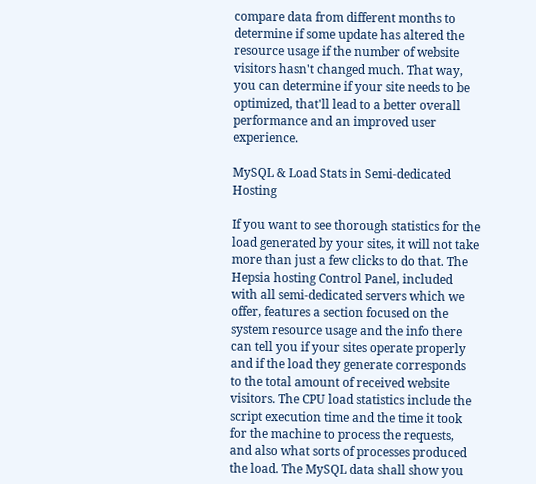compare data from different months to determine if some update has altered the resource usage if the number of website visitors hasn't changed much. That way, you can determine if your site needs to be optimized, that'll lead to a better overall performance and an improved user experience.

MySQL & Load Stats in Semi-dedicated Hosting

If you want to see thorough statistics for the load generated by your sites, it will not take more than just a few clicks to do that. The Hepsia hosting Control Panel, included with all semi-dedicated servers which we offer, features a section focused on the system resource usage and the info there can tell you if your sites operate properly and if the load they generate corresponds to the total amount of received website visitors. The CPU load statistics include the script execution time and the time it took for the machine to process the requests, and also what sorts of processes produced the load. The MySQL data shall show you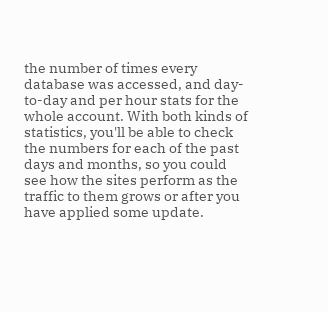the number of times every database was accessed, and day-to-day and per hour stats for the whole account. With both kinds of statistics, you'll be able to check the numbers for each of the past days and months, so you could see how the sites perform as the traffic to them grows or after you have applied some update.